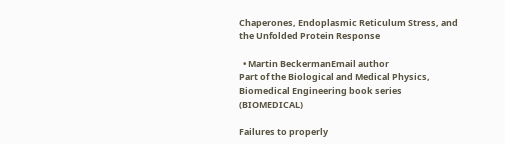Chaperones, Endoplasmic Reticulum Stress, and the Unfolded Protein Response

  • Martin BeckermanEmail author
Part of the Biological and Medical Physics, Biomedical Engineering book series (BIOMEDICAL)

Failures to properly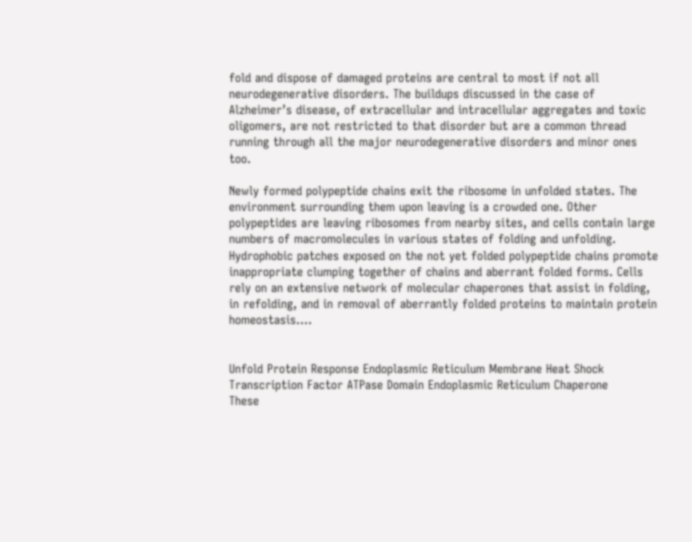fold and dispose of damaged proteins are central to most if not all neurodegenerative disorders. The buildups discussed in the case of Alzheimer’s disease, of extracellular and intracellular aggregates and toxic oligomers, are not restricted to that disorder but are a common thread running through all the major neurodegenerative disorders and minor ones too.

Newly formed polypeptide chains exit the ribosome in unfolded states. The environment surrounding them upon leaving is a crowded one. Other polypeptides are leaving ribosomes from nearby sites, and cells contain large numbers of macromolecules in various states of folding and unfolding. Hydrophobic patches exposed on the not yet folded polypeptide chains promote inappropriate clumping together of chains and aberrant folded forms. Cells rely on an extensive network of molecular chaperones that assist in folding, in refolding, and in removal of aberrantly folded proteins to maintain protein homeostasis....


Unfold Protein Response Endoplasmic Reticulum Membrane Heat Shock Transcription Factor ATPase Domain Endoplasmic Reticulum Chaperone
These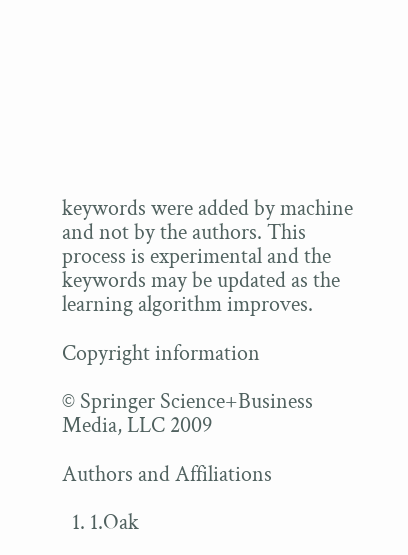keywords were added by machine and not by the authors. This process is experimental and the keywords may be updated as the learning algorithm improves.

Copyright information

© Springer Science+Business Media, LLC 2009

Authors and Affiliations

  1. 1.Oak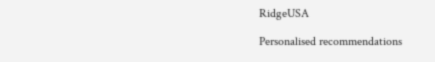RidgeUSA

Personalised recommendations